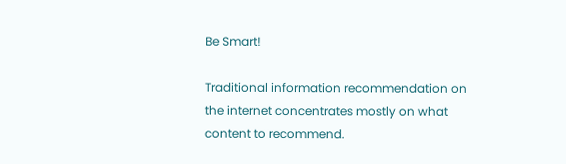Be Smart!

Traditional information recommendation on the internet concentrates mostly on what content to recommend.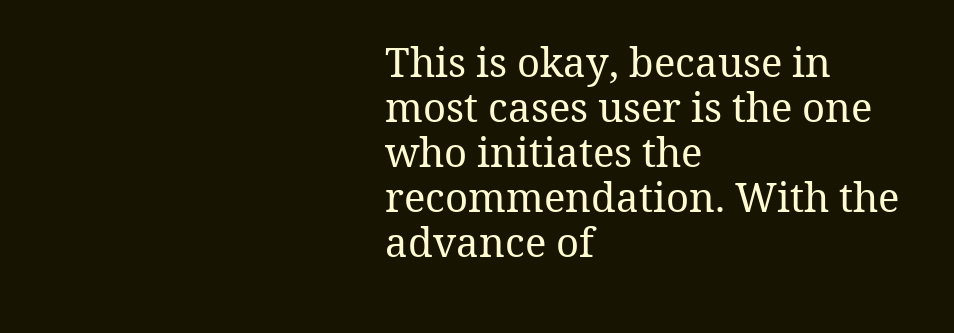This is okay, because in most cases user is the one who initiates the recommendation. With the advance of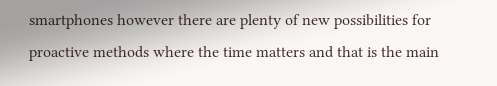smartphones however there are plenty of new possibilities for proactive methods where the time matters and that is the main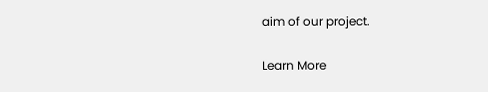aim of our project.

Learn More